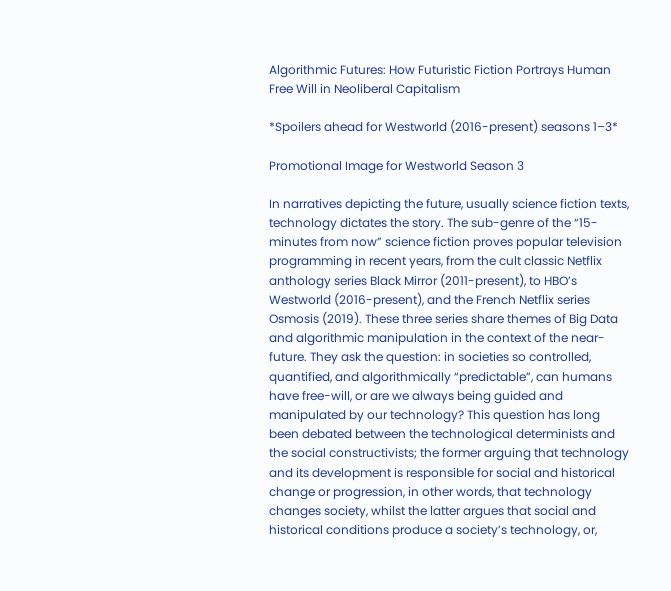Algorithmic Futures: How Futuristic Fiction Portrays Human Free Will in Neoliberal Capitalism

*Spoilers ahead for Westworld (2016-present) seasons 1–3*

Promotional Image for Westworld Season 3

In narratives depicting the future, usually science fiction texts, technology dictates the story. The sub-genre of the “15-minutes from now” science fiction proves popular television programming in recent years, from the cult classic Netflix anthology series Black Mirror (2011-present), to HBO’s Westworld (2016-present), and the French Netflix series Osmosis (2019). These three series share themes of Big Data and algorithmic manipulation in the context of the near-future. They ask the question: in societies so controlled, quantified, and algorithmically “predictable”, can humans have free-will, or are we always being guided and manipulated by our technology? This question has long been debated between the technological determinists and the social constructivists; the former arguing that technology and its development is responsible for social and historical change or progression, in other words, that technology changes society, whilst the latter argues that social and historical conditions produce a society’s technology, or,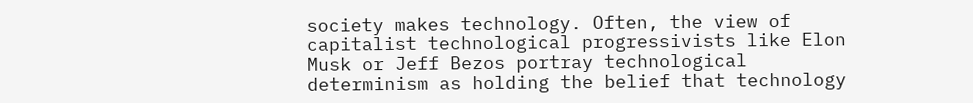society makes technology. Often, the view of capitalist technological progressivists like Elon Musk or Jeff Bezos portray technological determinism as holding the belief that technology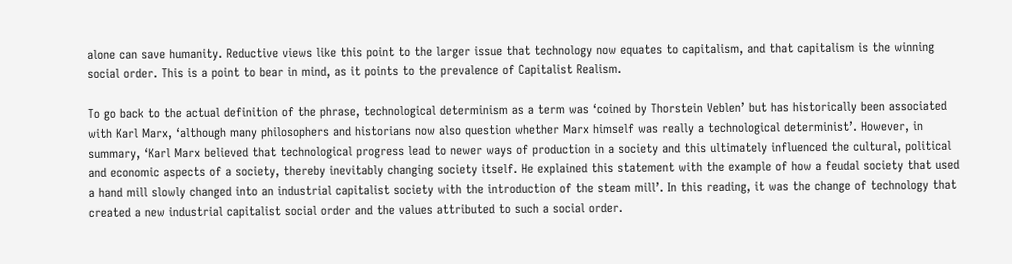alone can save humanity. Reductive views like this point to the larger issue that technology now equates to capitalism, and that capitalism is the winning social order. This is a point to bear in mind, as it points to the prevalence of Capitalist Realism.

To go back to the actual definition of the phrase, technological determinism as a term was ‘coined by Thorstein Veblen’ but has historically been associated with Karl Marx, ‘although many philosophers and historians now also question whether Marx himself was really a technological determinist’. However, in summary, ‘Karl Marx believed that technological progress lead to newer ways of production in a society and this ultimately influenced the cultural, political and economic aspects of a society, thereby inevitably changing society itself. He explained this statement with the example of how a feudal society that used a hand mill slowly changed into an industrial capitalist society with the introduction of the steam mill’. In this reading, it was the change of technology that created a new industrial capitalist social order and the values attributed to such a social order.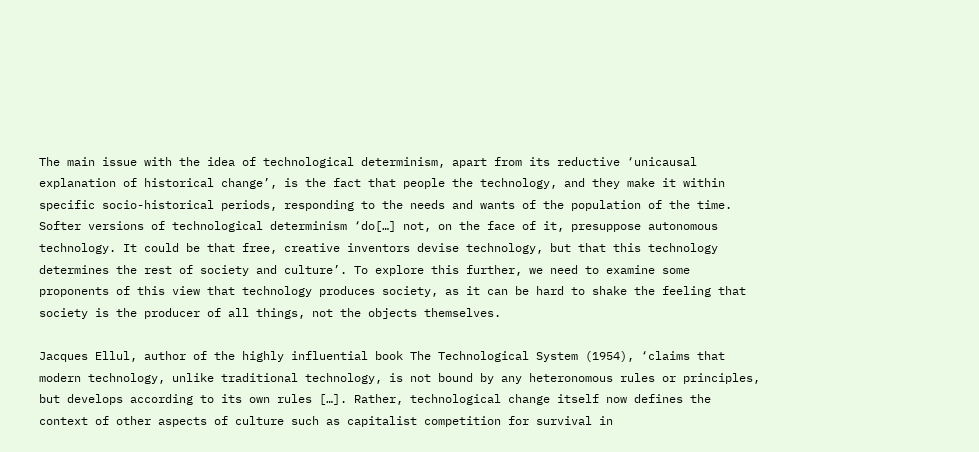The main issue with the idea of technological determinism, apart from its reductive ‘unicausal explanation of historical change’, is the fact that people the technology, and they make it within specific socio-historical periods, responding to the needs and wants of the population of the time. Softer versions of technological determinism ‘do[…] not, on the face of it, presuppose autonomous technology. It could be that free, creative inventors devise technology, but that this technology determines the rest of society and culture’. To explore this further, we need to examine some proponents of this view that technology produces society, as it can be hard to shake the feeling that society is the producer of all things, not the objects themselves.

Jacques Ellul, author of the highly influential book The Technological System (1954), ‘claims that modern technology, unlike traditional technology, is not bound by any heteronomous rules or principles, but develops according to its own rules […]. Rather, technological change itself now defines the context of other aspects of culture such as capitalist competition for survival in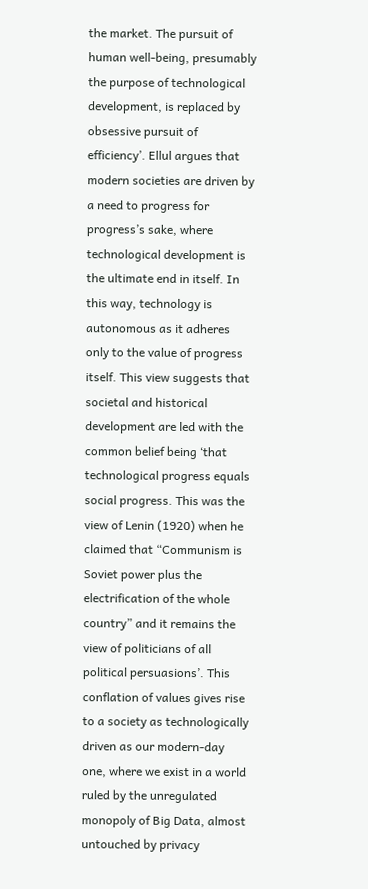the market. The pursuit of human well-being, presumably the purpose of technological development, is replaced by obsessive pursuit of efficiency’. Ellul argues that modern societies are driven by a need to progress for progress’s sake, where technological development is the ultimate end in itself. In this way, technology is autonomous as it adheres only to the value of progress itself. This view suggests that societal and historical development are led with the common belief being ‘that technological progress equals social progress. This was the view of Lenin (1920) when he claimed that “Communism is Soviet power plus the electrification of the whole country” and it remains the view of politicians of all political persuasions’. This conflation of values gives rise to a society as technologically driven as our modern-day one, where we exist in a world ruled by the unregulated monopoly of Big Data, almost untouched by privacy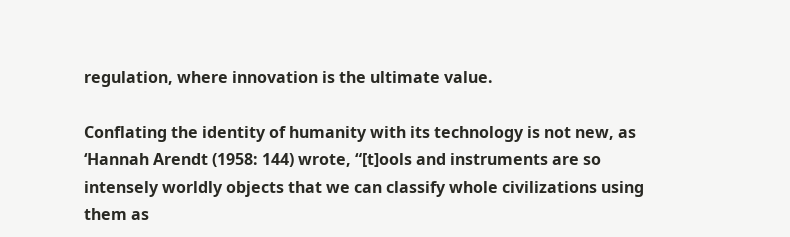regulation, where innovation is the ultimate value.

Conflating the identity of humanity with its technology is not new, as ‘Hannah Arendt (1958: 144) wrote, “[t]ools and instruments are so intensely worldly objects that we can classify whole civilizations using them as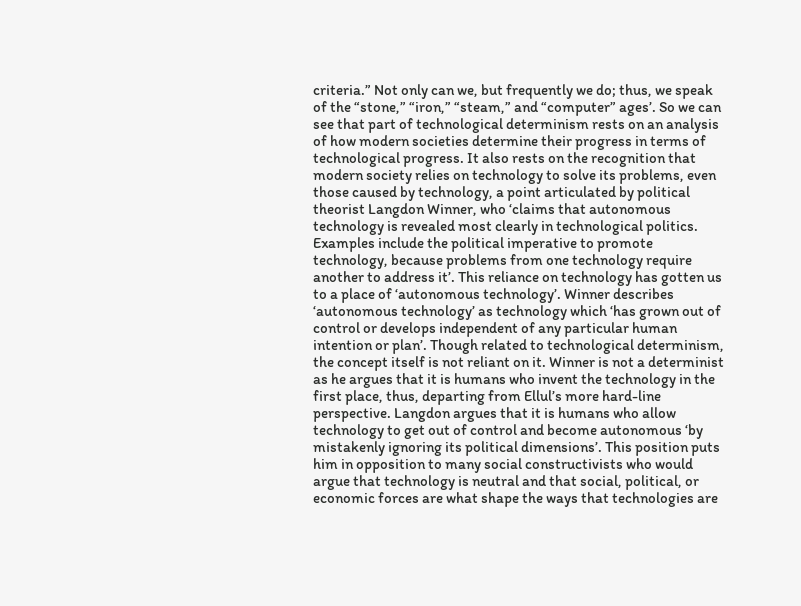criteria.” Not only can we, but frequently we do; thus, we speak of the “stone,” “iron,” “steam,” and “computer” ages’. So we can see that part of technological determinism rests on an analysis of how modern societies determine their progress in terms of technological progress. It also rests on the recognition that modern society relies on technology to solve its problems, even those caused by technology, a point articulated by political theorist Langdon Winner, who ‘claims that autonomous technology is revealed most clearly in technological politics. Examples include the political imperative to promote technology, because problems from one technology require another to address it’. This reliance on technology has gotten us to a place of ‘autonomous technology’. Winner describes ‘autonomous technology’ as technology which ‘has grown out of control or develops independent of any particular human intention or plan’. Though related to technological determinism, the concept itself is not reliant on it. Winner is not a determinist as he argues that it is humans who invent the technology in the first place, thus, departing from Ellul’s more hard-line perspective. Langdon argues that it is humans who allow technology to get out of control and become autonomous ‘by mistakenly ignoring its political dimensions’. This position puts him in opposition to many social constructivists who would argue that technology is neutral and that social, political, or economic forces are what shape the ways that technologies are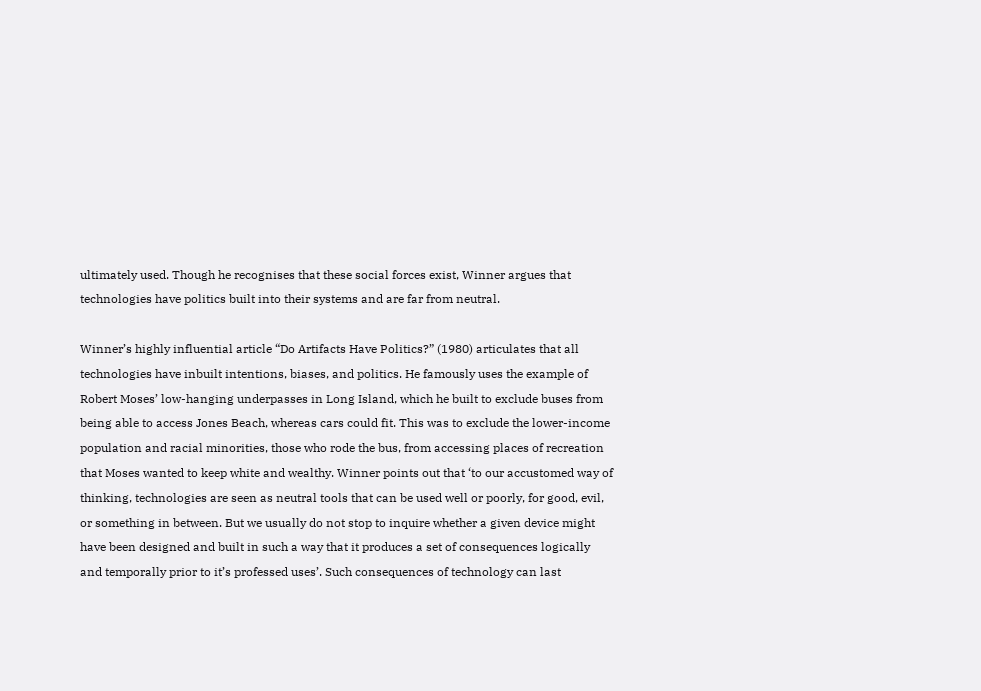ultimately used. Though he recognises that these social forces exist, Winner argues that technologies have politics built into their systems and are far from neutral.

Winner’s highly influential article “Do Artifacts Have Politics?” (1980) articulates that all technologies have inbuilt intentions, biases, and politics. He famously uses the example of Robert Moses’ low-hanging underpasses in Long Island, which he built to exclude buses from being able to access Jones Beach, whereas cars could fit. This was to exclude the lower-income population and racial minorities, those who rode the bus, from accessing places of recreation that Moses wanted to keep white and wealthy. Winner points out that ‘to our accustomed way of thinking, technologies are seen as neutral tools that can be used well or poorly, for good, evil, or something in between. But we usually do not stop to inquire whether a given device might have been designed and built in such a way that it produces a set of consequences logically and temporally prior to it’s professed uses’. Such consequences of technology can last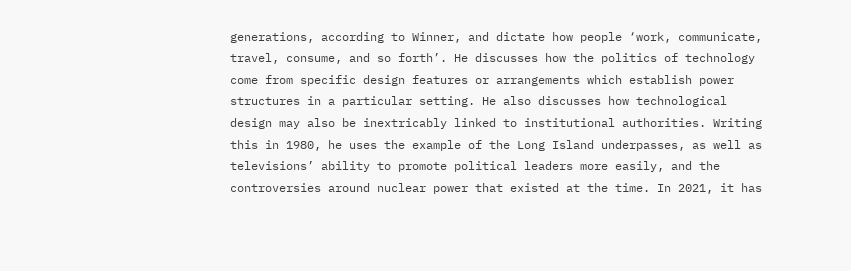generations, according to Winner, and dictate how people ‘work, communicate, travel, consume, and so forth’. He discusses how the politics of technology come from specific design features or arrangements which establish power structures in a particular setting. He also discusses how technological design may also be inextricably linked to institutional authorities. Writing this in 1980, he uses the example of the Long Island underpasses, as well as televisions’ ability to promote political leaders more easily, and the controversies around nuclear power that existed at the time. In 2021, it has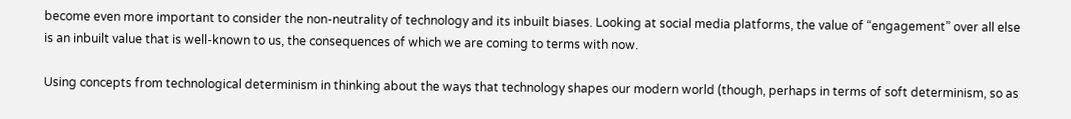become even more important to consider the non-neutrality of technology and its inbuilt biases. Looking at social media platforms, the value of “engagement” over all else is an inbuilt value that is well-known to us, the consequences of which we are coming to terms with now.

Using concepts from technological determinism in thinking about the ways that technology shapes our modern world (though, perhaps in terms of soft determinism, so as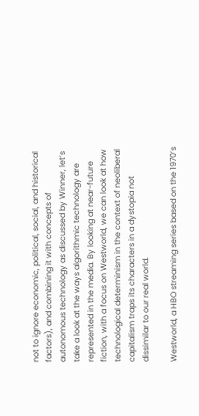not to ignore economic, political, social, and historical factors), and combining it with concepts of autonomous technology as discussed by Winner, let’s take a look at the ways algorithmic technology are represented in the media. By looking at near-future fiction, with a focus on Westworld, we can look at how technological determinism in the context of neoliberal capitalism traps its characters in a dystopia not dissimilar to our real world.

Westworld, a HBO streaming series based on the 1970’s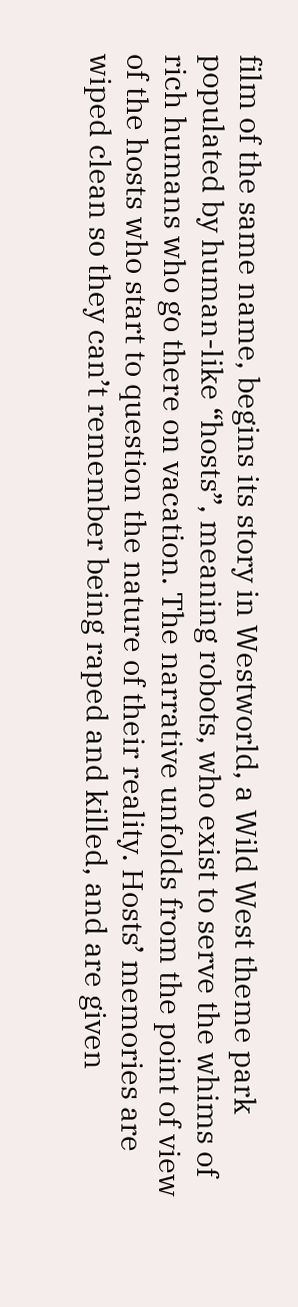film of the same name, begins its story in Westworld, a Wild West theme park populated by human-like “hosts”, meaning robots, who exist to serve the whims of rich humans who go there on vacation. The narrative unfolds from the point of view of the hosts who start to question the nature of their reality. Hosts’ memories are wiped clean so they can’t remember being raped and killed, and are given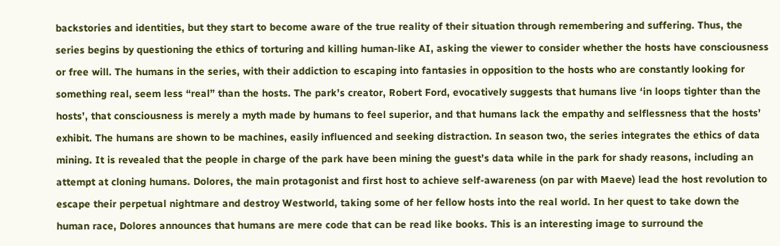backstories and identities, but they start to become aware of the true reality of their situation through remembering and suffering. Thus, the series begins by questioning the ethics of torturing and killing human-like AI, asking the viewer to consider whether the hosts have consciousness or free will. The humans in the series, with their addiction to escaping into fantasies in opposition to the hosts who are constantly looking for something real, seem less “real” than the hosts. The park’s creator, Robert Ford, evocatively suggests that humans live ‘in loops tighter than the hosts’, that consciousness is merely a myth made by humans to feel superior, and that humans lack the empathy and selflessness that the hosts’ exhibit. The humans are shown to be machines, easily influenced and seeking distraction. In season two, the series integrates the ethics of data mining. It is revealed that the people in charge of the park have been mining the guest’s data while in the park for shady reasons, including an attempt at cloning humans. Dolores, the main protagonist and first host to achieve self-awareness (on par with Maeve) lead the host revolution to escape their perpetual nightmare and destroy Westworld, taking some of her fellow hosts into the real world. In her quest to take down the human race, Dolores announces that humans are mere code that can be read like books. This is an interesting image to surround the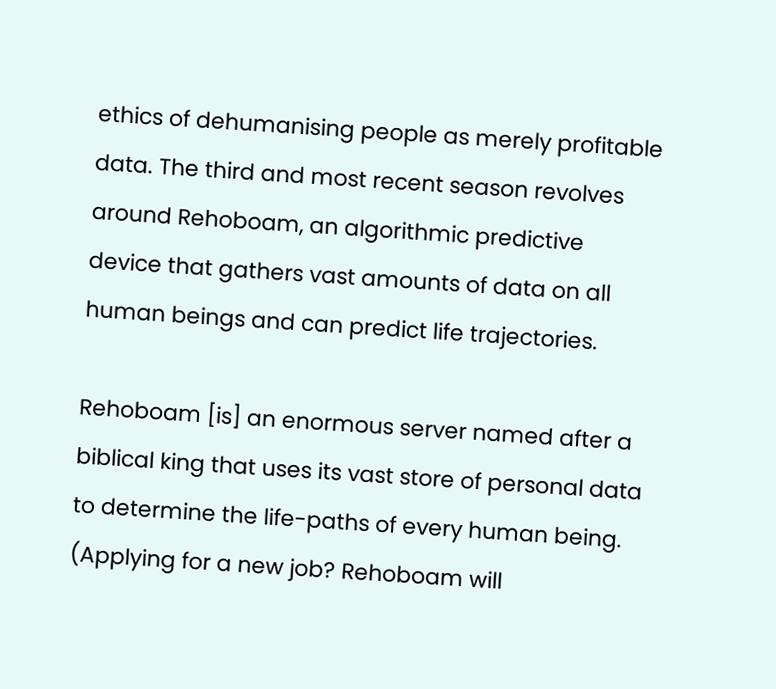ethics of dehumanising people as merely profitable data. The third and most recent season revolves around Rehoboam, an algorithmic predictive device that gathers vast amounts of data on all human beings and can predict life trajectories.

Rehoboam [is] an enormous server named after a biblical king that uses its vast store of personal data to determine the life-paths of every human being. (Applying for a new job? Rehoboam will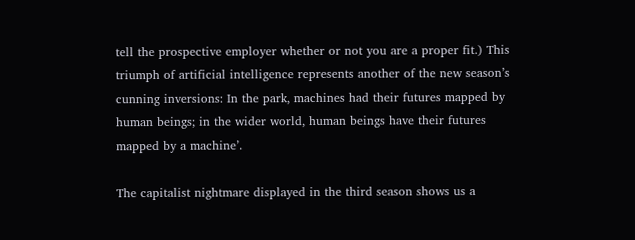tell the prospective employer whether or not you are a proper fit.) This triumph of artificial intelligence represents another of the new season’s cunning inversions: In the park, machines had their futures mapped by human beings; in the wider world, human beings have their futures mapped by a machine’.

The capitalist nightmare displayed in the third season shows us a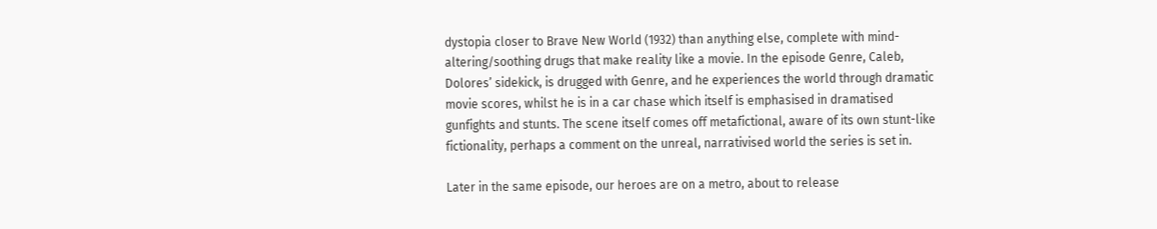dystopia closer to Brave New World (1932) than anything else, complete with mind-altering/soothing drugs that make reality like a movie. In the episode Genre, Caleb, Dolores’ sidekick, is drugged with Genre, and he experiences the world through dramatic movie scores, whilst he is in a car chase which itself is emphasised in dramatised gunfights and stunts. The scene itself comes off metafictional, aware of its own stunt-like fictionality, perhaps a comment on the unreal, narrativised world the series is set in.

Later in the same episode, our heroes are on a metro, about to release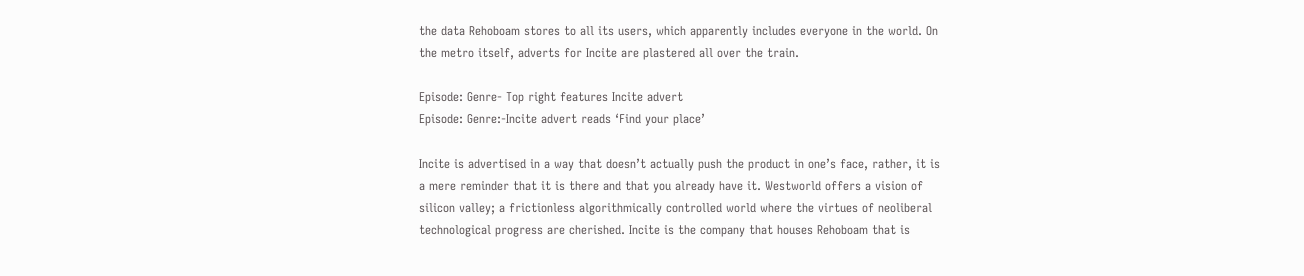the data Rehoboam stores to all its users, which apparently includes everyone in the world. On the metro itself, adverts for Incite are plastered all over the train.

Episode: Genre- Top right features Incite advert
Episode: Genre:-Incite advert reads ‘Find your place’

Incite is advertised in a way that doesn’t actually push the product in one’s face, rather, it is a mere reminder that it is there and that you already have it. Westworld offers a vision of silicon valley; a frictionless algorithmically controlled world where the virtues of neoliberal technological progress are cherished. Incite is the company that houses Rehoboam that is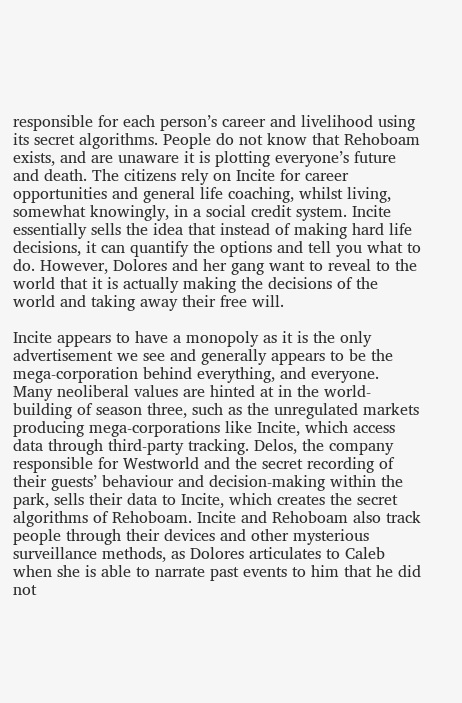responsible for each person’s career and livelihood using its secret algorithms. People do not know that Rehoboam exists, and are unaware it is plotting everyone’s future and death. The citizens rely on Incite for career opportunities and general life coaching, whilst living, somewhat knowingly, in a social credit system. Incite essentially sells the idea that instead of making hard life decisions, it can quantify the options and tell you what to do. However, Dolores and her gang want to reveal to the world that it is actually making the decisions of the world and taking away their free will.

Incite appears to have a monopoly as it is the only advertisement we see and generally appears to be the mega-corporation behind everything, and everyone. Many neoliberal values are hinted at in the world-building of season three, such as the unregulated markets producing mega-corporations like Incite, which access data through third-party tracking. Delos, the company responsible for Westworld and the secret recording of their guests’ behaviour and decision-making within the park, sells their data to Incite, which creates the secret algorithms of Rehoboam. Incite and Rehoboam also track people through their devices and other mysterious surveillance methods, as Dolores articulates to Caleb when she is able to narrate past events to him that he did not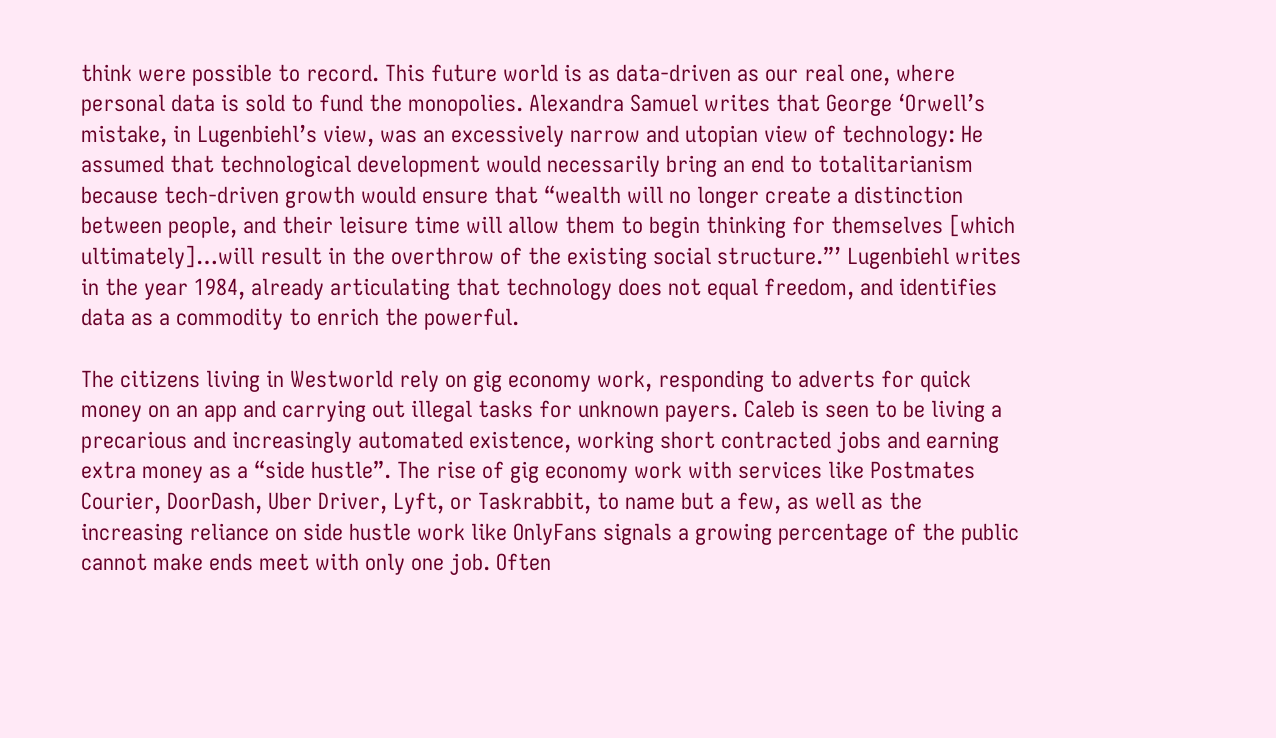think were possible to record. This future world is as data-driven as our real one, where personal data is sold to fund the monopolies. Alexandra Samuel writes that George ‘Orwell’s mistake, in Lugenbiehl’s view, was an excessively narrow and utopian view of technology: He assumed that technological development would necessarily bring an end to totalitarianism because tech-driven growth would ensure that “wealth will no longer create a distinction between people, and their leisure time will allow them to begin thinking for themselves [which ultimately]…will result in the overthrow of the existing social structure.”’ Lugenbiehl writes in the year 1984, already articulating that technology does not equal freedom, and identifies data as a commodity to enrich the powerful.

The citizens living in Westworld rely on gig economy work, responding to adverts for quick money on an app and carrying out illegal tasks for unknown payers. Caleb is seen to be living a precarious and increasingly automated existence, working short contracted jobs and earning extra money as a “side hustle”. The rise of gig economy work with services like Postmates Courier, DoorDash, Uber Driver, Lyft, or Taskrabbit, to name but a few, as well as the increasing reliance on side hustle work like OnlyFans signals a growing percentage of the public cannot make ends meet with only one job. Often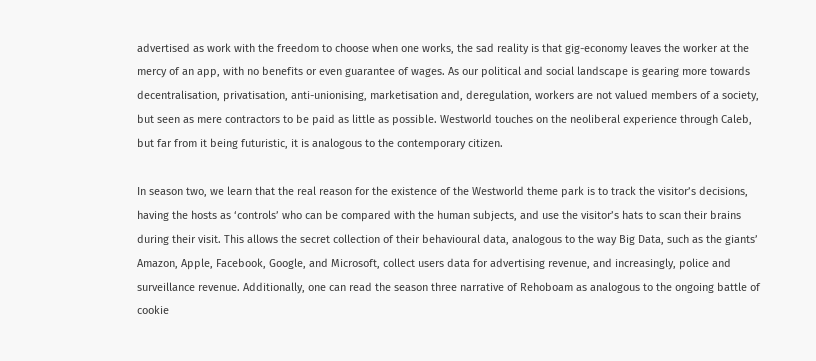advertised as work with the freedom to choose when one works, the sad reality is that gig-economy leaves the worker at the mercy of an app, with no benefits or even guarantee of wages. As our political and social landscape is gearing more towards decentralisation, privatisation, anti-unionising, marketisation and, deregulation, workers are not valued members of a society, but seen as mere contractors to be paid as little as possible. Westworld touches on the neoliberal experience through Caleb, but far from it being futuristic, it is analogous to the contemporary citizen.

In season two, we learn that the real reason for the existence of the Westworld theme park is to track the visitor’s decisions, having the hosts as ‘controls’ who can be compared with the human subjects, and use the visitor’s hats to scan their brains during their visit. This allows the secret collection of their behavioural data, analogous to the way Big Data, such as the giants’ Amazon, Apple, Facebook, Google, and Microsoft, collect users data for advertising revenue, and increasingly, police and surveillance revenue. Additionally, one can read the season three narrative of Rehoboam as analogous to the ongoing battle of cookie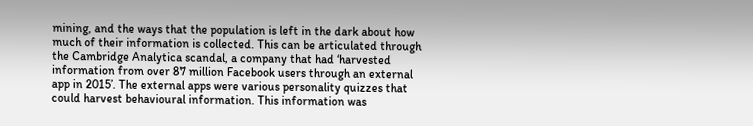mining, and the ways that the population is left in the dark about how much of their information is collected. This can be articulated through the Cambridge Analytica scandal, a company that had ‘harvested information from over 87 million Facebook users through an external app in 2015’. The external apps were various personality quizzes that could harvest behavioural information. This information was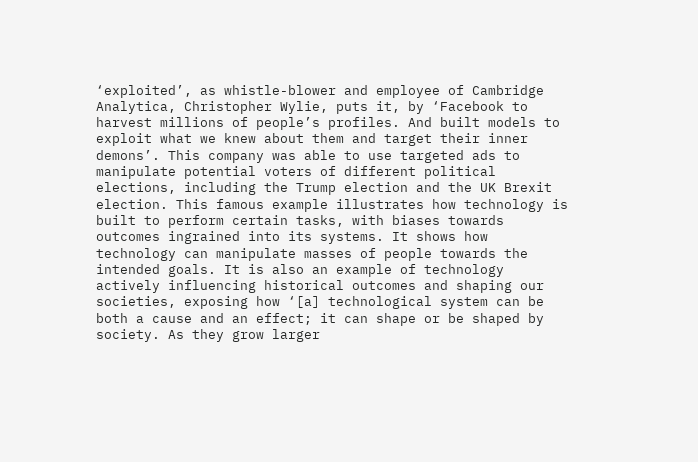‘exploited’, as whistle-blower and employee of Cambridge Analytica, Christopher Wylie, puts it, by ‘Facebook to harvest millions of people’s profiles. And built models to exploit what we knew about them and target their inner demons’. This company was able to use targeted ads to manipulate potential voters of different political elections, including the Trump election and the UK Brexit election. This famous example illustrates how technology is built to perform certain tasks, with biases towards outcomes ingrained into its systems. It shows how technology can manipulate masses of people towards the intended goals. It is also an example of technology actively influencing historical outcomes and shaping our societies, exposing how ‘[a] technological system can be both a cause and an effect; it can shape or be shaped by society. As they grow larger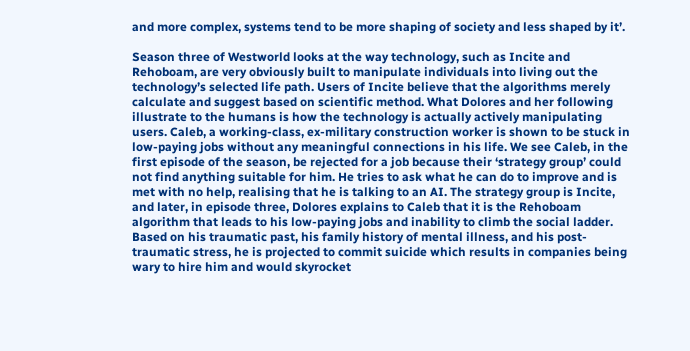and more complex, systems tend to be more shaping of society and less shaped by it’.

Season three of Westworld looks at the way technology, such as Incite and Rehoboam, are very obviously built to manipulate individuals into living out the technology’s selected life path. Users of Incite believe that the algorithms merely calculate and suggest based on scientific method. What Dolores and her following illustrate to the humans is how the technology is actually actively manipulating users. Caleb, a working-class, ex-military construction worker is shown to be stuck in low-paying jobs without any meaningful connections in his life. We see Caleb, in the first episode of the season, be rejected for a job because their ‘strategy group’ could not find anything suitable for him. He tries to ask what he can do to improve and is met with no help, realising that he is talking to an AI. The strategy group is Incite, and later, in episode three, Dolores explains to Caleb that it is the Rehoboam algorithm that leads to his low-paying jobs and inability to climb the social ladder. Based on his traumatic past, his family history of mental illness, and his post-traumatic stress, he is projected to commit suicide which results in companies being wary to hire him and would skyrocket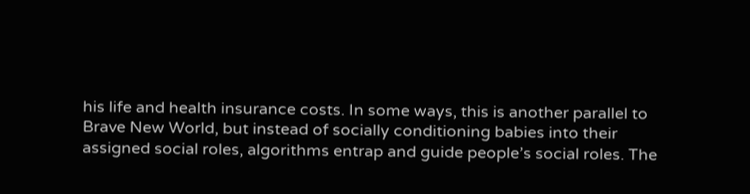his life and health insurance costs. In some ways, this is another parallel to Brave New World, but instead of socially conditioning babies into their assigned social roles, algorithms entrap and guide people’s social roles. The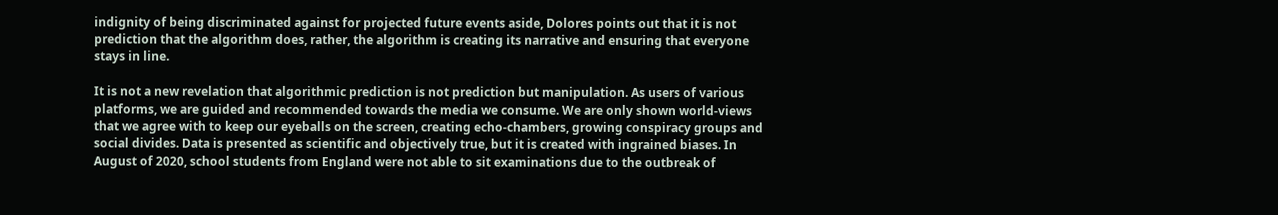indignity of being discriminated against for projected future events aside, Dolores points out that it is not prediction that the algorithm does, rather, the algorithm is creating its narrative and ensuring that everyone stays in line.

It is not a new revelation that algorithmic prediction is not prediction but manipulation. As users of various platforms, we are guided and recommended towards the media we consume. We are only shown world-views that we agree with to keep our eyeballs on the screen, creating echo-chambers, growing conspiracy groups and social divides. Data is presented as scientific and objectively true, but it is created with ingrained biases. In August of 2020, school students from England were not able to sit examinations due to the outbreak of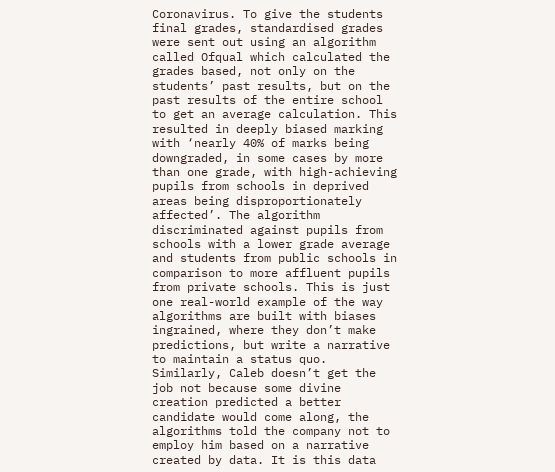Coronavirus. To give the students final grades, standardised grades were sent out using an algorithm called Ofqual which calculated the grades based, not only on the students’ past results, but on the past results of the entire school to get an average calculation. This resulted in deeply biased marking with ‘nearly 40% of marks being downgraded, in some cases by more than one grade, with high-achieving pupils from schools in deprived areas being disproportionately affected’. The algorithm discriminated against pupils from schools with a lower grade average and students from public schools in comparison to more affluent pupils from private schools. This is just one real-world example of the way algorithms are built with biases ingrained, where they don’t make predictions, but write a narrative to maintain a status quo. Similarly, Caleb doesn’t get the job not because some divine creation predicted a better candidate would come along, the algorithms told the company not to employ him based on a narrative created by data. It is this data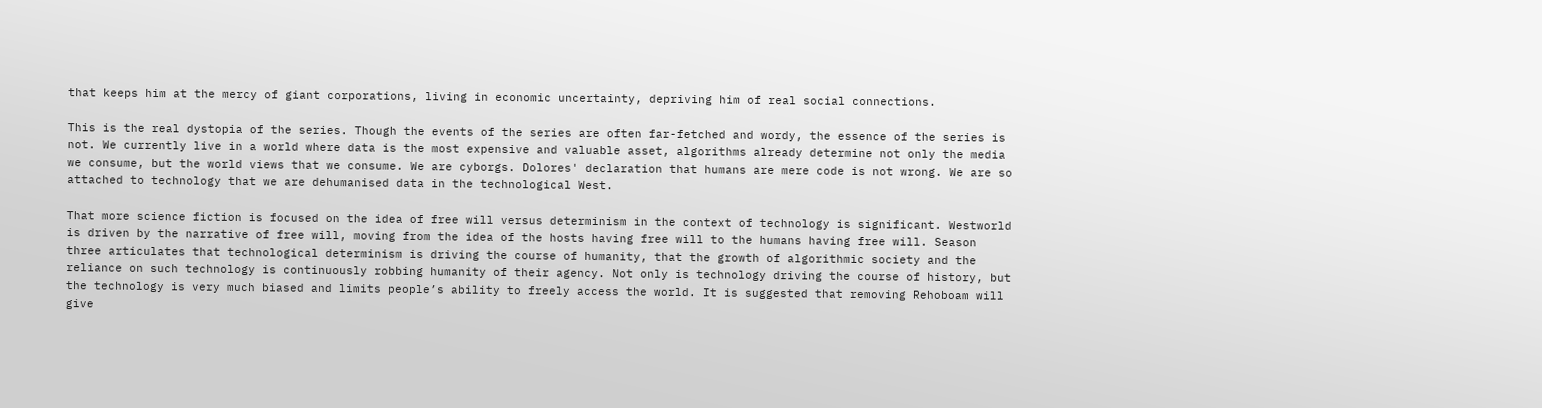that keeps him at the mercy of giant corporations, living in economic uncertainty, depriving him of real social connections.

This is the real dystopia of the series. Though the events of the series are often far-fetched and wordy, the essence of the series is not. We currently live in a world where data is the most expensive and valuable asset, algorithms already determine not only the media we consume, but the world views that we consume. We are cyborgs. Dolores' declaration that humans are mere code is not wrong. We are so attached to technology that we are dehumanised data in the technological West.

That more science fiction is focused on the idea of free will versus determinism in the context of technology is significant. Westworld is driven by the narrative of free will, moving from the idea of the hosts having free will to the humans having free will. Season three articulates that technological determinism is driving the course of humanity, that the growth of algorithmic society and the reliance on such technology is continuously robbing humanity of their agency. Not only is technology driving the course of history, but the technology is very much biased and limits people’s ability to freely access the world. It is suggested that removing Rehoboam will give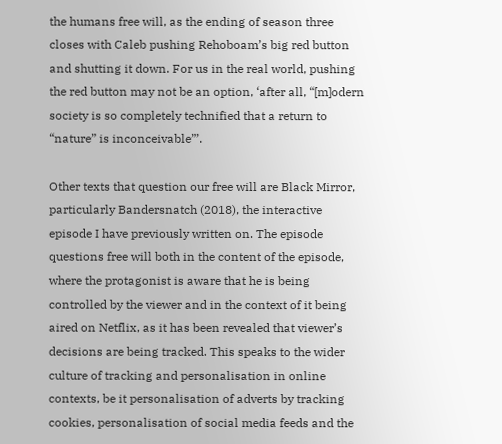the humans free will, as the ending of season three closes with Caleb pushing Rehoboam’s big red button and shutting it down. For us in the real world, pushing the red button may not be an option, ‘after all, “[m]odern society is so completely technified that a return to “nature” is inconceivable”’.

Other texts that question our free will are Black Mirror, particularly Bandersnatch (2018), the interactive episode I have previously written on. The episode questions free will both in the content of the episode, where the protagonist is aware that he is being controlled by the viewer and in the context of it being aired on Netflix, as it has been revealed that viewer’s decisions are being tracked. This speaks to the wider culture of tracking and personalisation in online contexts, be it personalisation of adverts by tracking cookies, personalisation of social media feeds and the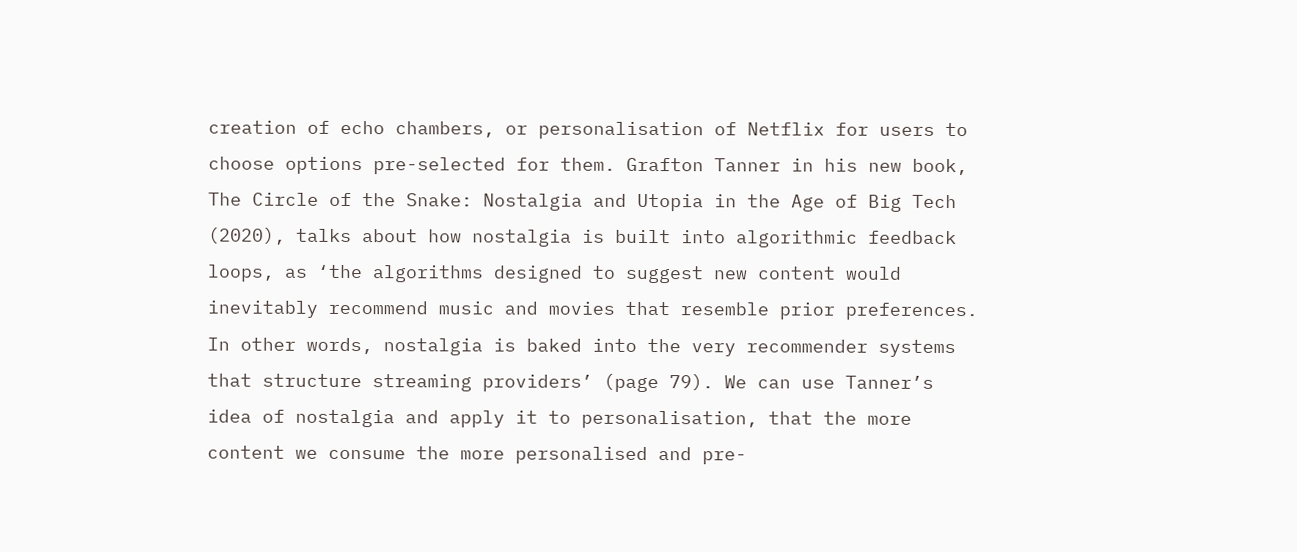creation of echo chambers, or personalisation of Netflix for users to choose options pre-selected for them. Grafton Tanner in his new book, The Circle of the Snake: Nostalgia and Utopia in the Age of Big Tech (2020), talks about how nostalgia is built into algorithmic feedback loops, as ‘the algorithms designed to suggest new content would inevitably recommend music and movies that resemble prior preferences. In other words, nostalgia is baked into the very recommender systems that structure streaming providers’ (page 79). We can use Tanner’s idea of nostalgia and apply it to personalisation, that the more content we consume the more personalised and pre-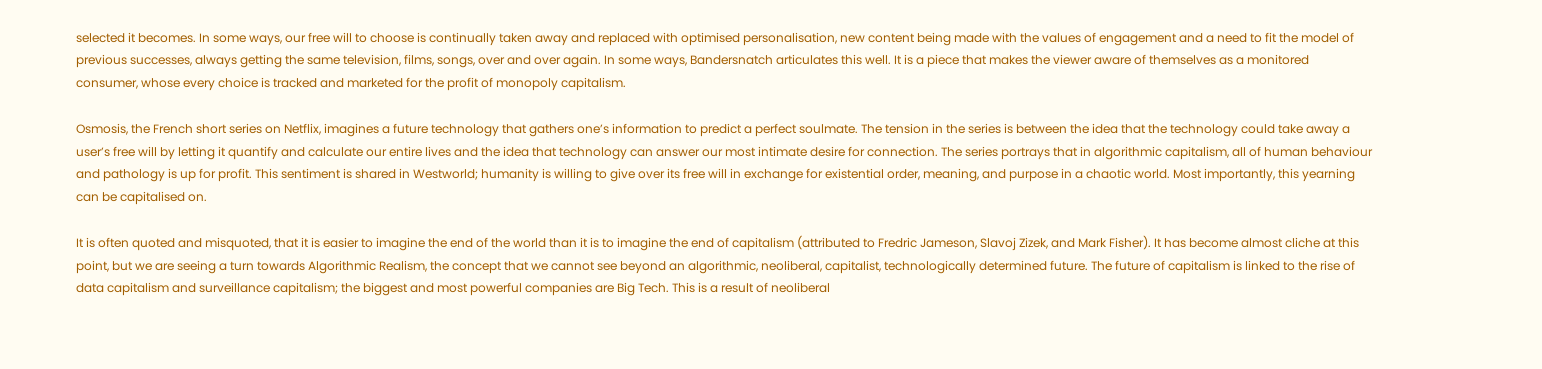selected it becomes. In some ways, our free will to choose is continually taken away and replaced with optimised personalisation, new content being made with the values of engagement and a need to fit the model of previous successes, always getting the same television, films, songs, over and over again. In some ways, Bandersnatch articulates this well. It is a piece that makes the viewer aware of themselves as a monitored consumer, whose every choice is tracked and marketed for the profit of monopoly capitalism.

Osmosis, the French short series on Netflix, imagines a future technology that gathers one’s information to predict a perfect soulmate. The tension in the series is between the idea that the technology could take away a user’s free will by letting it quantify and calculate our entire lives and the idea that technology can answer our most intimate desire for connection. The series portrays that in algorithmic capitalism, all of human behaviour and pathology is up for profit. This sentiment is shared in Westworld; humanity is willing to give over its free will in exchange for existential order, meaning, and purpose in a chaotic world. Most importantly, this yearning can be capitalised on.

It is often quoted and misquoted, that it is easier to imagine the end of the world than it is to imagine the end of capitalism (attributed to Fredric Jameson, Slavoj Zizek, and Mark Fisher). It has become almost cliche at this point, but we are seeing a turn towards Algorithmic Realism, the concept that we cannot see beyond an algorithmic, neoliberal, capitalist, technologically determined future. The future of capitalism is linked to the rise of data capitalism and surveillance capitalism; the biggest and most powerful companies are Big Tech. This is a result of neoliberal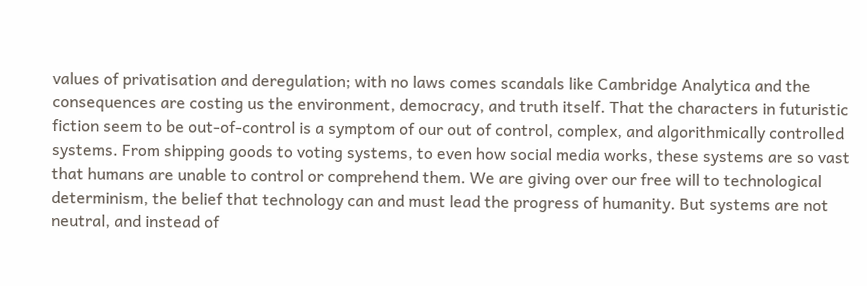values of privatisation and deregulation; with no laws comes scandals like Cambridge Analytica and the consequences are costing us the environment, democracy, and truth itself. That the characters in futuristic fiction seem to be out-of-control is a symptom of our out of control, complex, and algorithmically controlled systems. From shipping goods to voting systems, to even how social media works, these systems are so vast that humans are unable to control or comprehend them. We are giving over our free will to technological determinism, the belief that technology can and must lead the progress of humanity. But systems are not neutral, and instead of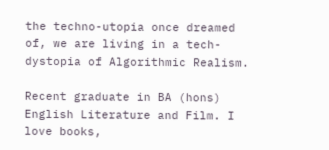the techno-utopia once dreamed of, we are living in a tech-dystopia of Algorithmic Realism.

Recent graduate in BA (hons) English Literature and Film. I love books,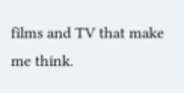films and TV that make me think.